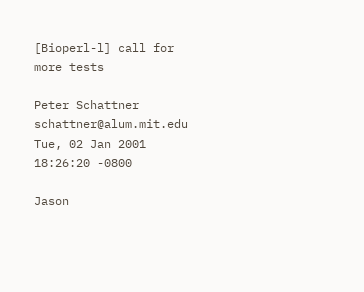[Bioperl-l] call for more tests

Peter Schattner schattner@alum.mit.edu
Tue, 02 Jan 2001 18:26:20 -0800

Jason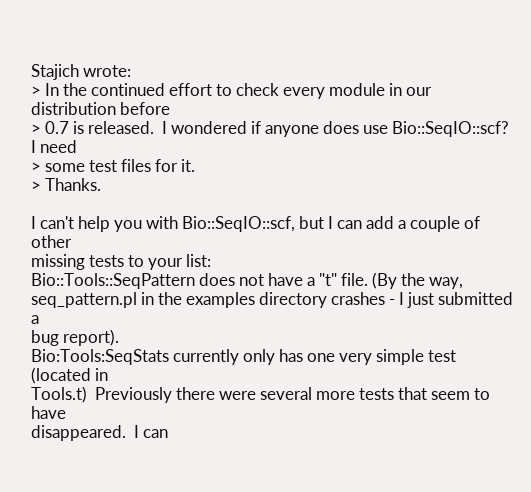Stajich wrote:
> In the continued effort to check every module in our distribution before
> 0.7 is released.  I wondered if anyone does use Bio::SeqIO::scf?  I need
> some test files for it.
> Thanks.

I can't help you with Bio::SeqIO::scf, but I can add a couple of other
missing tests to your list:
Bio::Tools::SeqPattern does not have a "t" file. (By the way,
seq_pattern.pl in the examples directory crashes - I just submitted a
bug report).
Bio:Tools:SeqStats currently only has one very simple test (located in
Tools.t)  Previously there were several more tests that seem to have
disappeared.  I can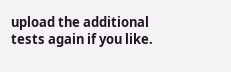upload the additional tests again if you like.